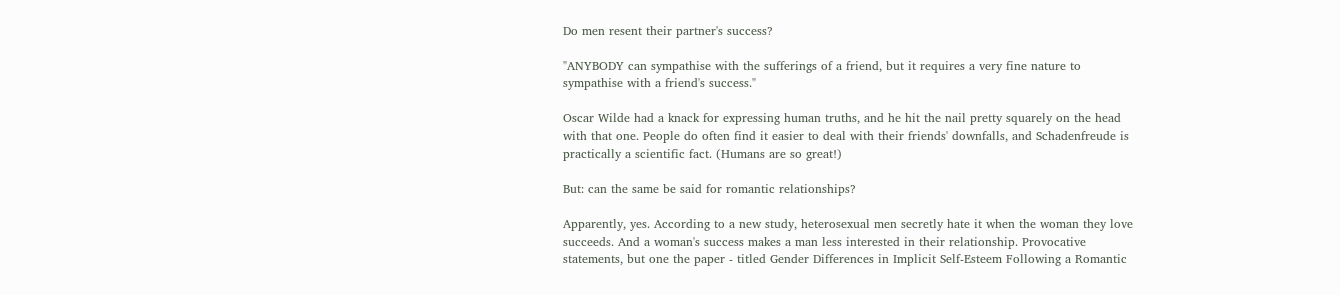Do men resent their partner's success?

"ANYBODY can sympathise with the sufferings of a friend, but it requires a very fine nature to sympathise with a friend's success."

Oscar Wilde had a knack for expressing human truths, and he hit the nail pretty squarely on the head with that one. People do often find it easier to deal with their friends' downfalls, and Schadenfreude is practically a scientific fact. (Humans are so great!)

But: can the same be said for romantic relationships?

Apparently, yes. According to a new study, heterosexual men secretly hate it when the woman they love succeeds. And a woman's success makes a man less interested in their relationship. Provocative statements, but one the paper - titled Gender Differences in Implicit Self-Esteem Following a Romantic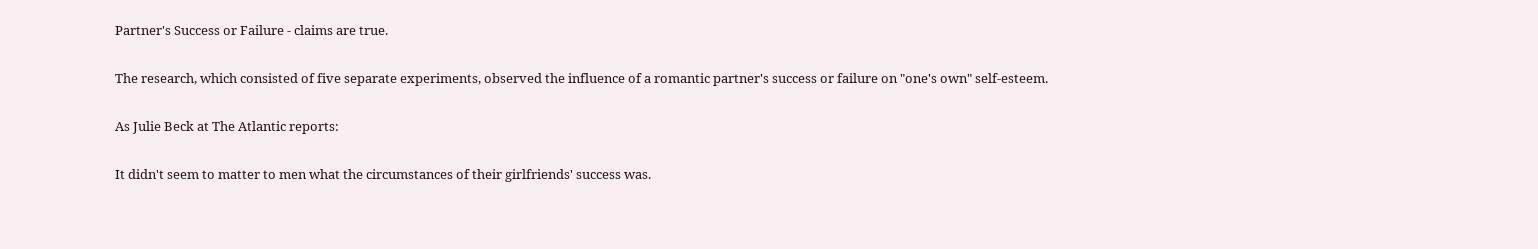Partner's Success or Failure - claims are true.

The research, which consisted of five separate experiments, observed the influence of a romantic partner's success or failure on "one's own" self-esteem.

As Julie Beck at The Atlantic reports:

It didn't seem to matter to men what the circumstances of their girlfriends' success was.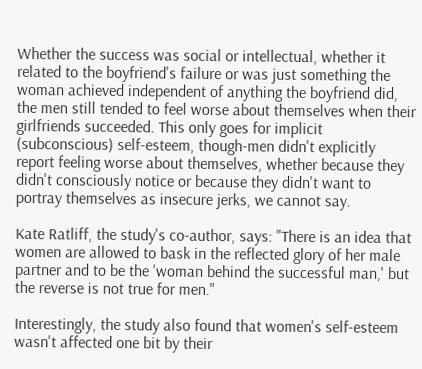Whether the success was social or intellectual, whether it related to the boyfriend's failure or was just something the woman achieved independent of anything the boyfriend did, the men still tended to feel worse about themselves when their girlfriends succeeded. This only goes for implicit (subconscious) self-esteem, though-men didn't explicitly report feeling worse about themselves, whether because they didn't consciously notice or because they didn't want to portray themselves as insecure jerks, we cannot say.

Kate Ratliff, the study's co-author, says: "There is an idea that women are allowed to bask in the reflected glory of her male partner and to be the 'woman behind the successful man,' but the reverse is not true for men."

Interestingly, the study also found that women's self-esteem wasn't affected one bit by their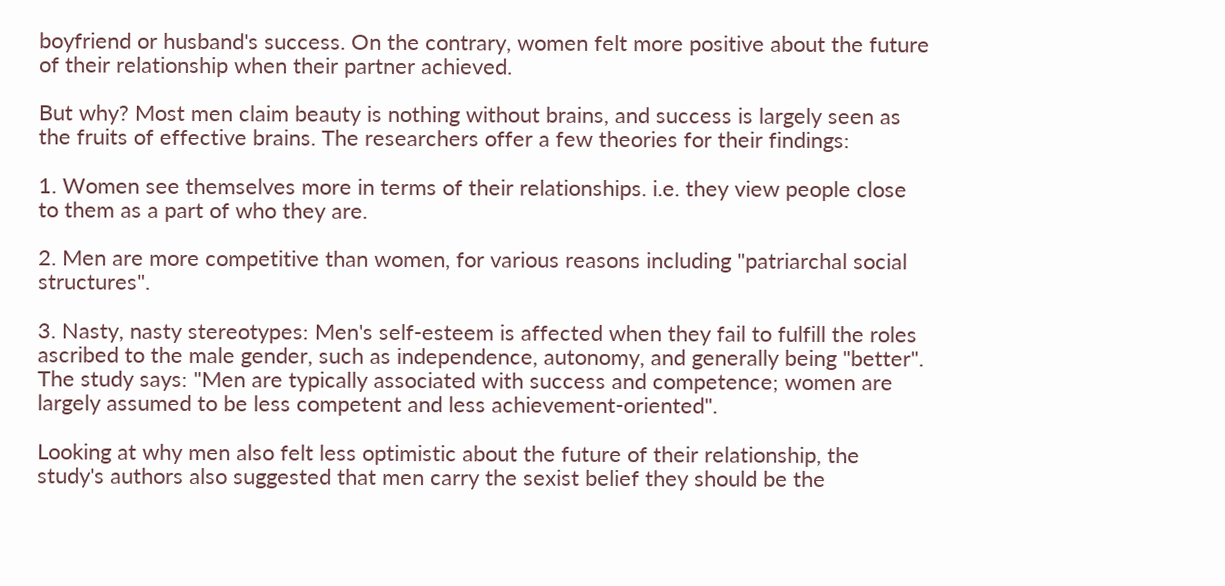boyfriend or husband's success. On the contrary, women felt more positive about the future of their relationship when their partner achieved.

But why? Most men claim beauty is nothing without brains, and success is largely seen as the fruits of effective brains. The researchers offer a few theories for their findings:

1. Women see themselves more in terms of their relationships. i.e. they view people close to them as a part of who they are.

2. Men are more competitive than women, for various reasons including "patriarchal social structures".

3. Nasty, nasty stereotypes: Men's self-esteem is affected when they fail to fulfill the roles ascribed to the male gender, such as independence, autonomy, and generally being "better". The study says: "Men are typically associated with success and competence; women are largely assumed to be less competent and less achievement-oriented".

Looking at why men also felt less optimistic about the future of their relationship, the study's authors also suggested that men carry the sexist belief they should be the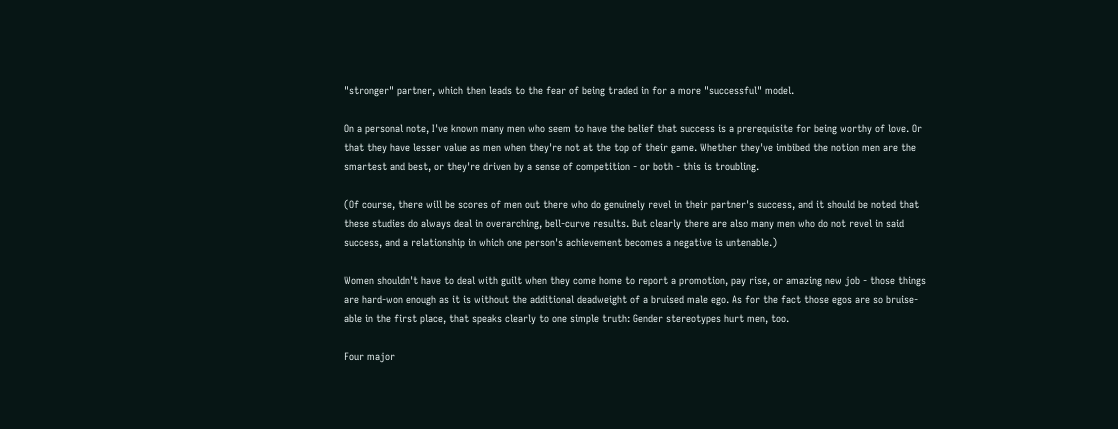"stronger" partner, which then leads to the fear of being traded in for a more "successful" model.

On a personal note, I've known many men who seem to have the belief that success is a prerequisite for being worthy of love. Or that they have lesser value as men when they're not at the top of their game. Whether they've imbibed the notion men are the smartest and best, or they're driven by a sense of competition - or both - this is troubling.

(Of course, there will be scores of men out there who do genuinely revel in their partner's success, and it should be noted that these studies do always deal in overarching, bell-curve results. But clearly there are also many men who do not revel in said success, and a relationship in which one person's achievement becomes a negative is untenable.)

Women shouldn't have to deal with guilt when they come home to report a promotion, pay rise, or amazing new job - those things are hard-won enough as it is without the additional deadweight of a bruised male ego. As for the fact those egos are so bruise-able in the first place, that speaks clearly to one simple truth: Gender stereotypes hurt men, too.

Four major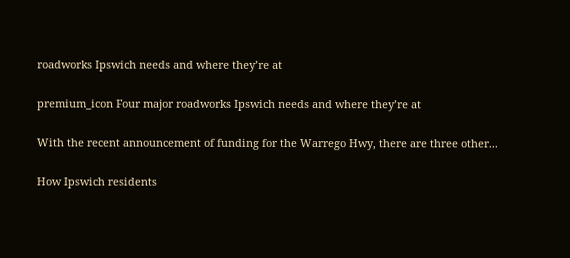roadworks Ipswich needs and where they’re at

premium_icon Four major roadworks Ipswich needs and where they’re at

With the recent announcement of funding for the Warrego Hwy, there are three other...

How Ipswich residents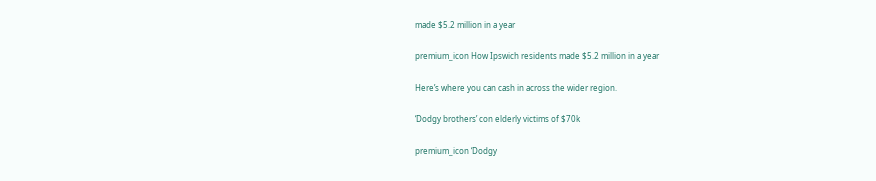made $5.2 million in a year

premium_icon How Ipswich residents made $5.2 million in a year

Here’s where you can cash in across the wider region.

‘Dodgy brothers’ con elderly victims of $70k

premium_icon ‘Dodgy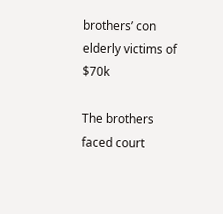brothers’ con elderly victims of $70k

The brothers faced court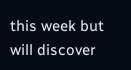this week but will discover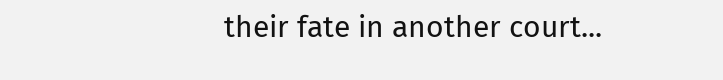their fate in another court...